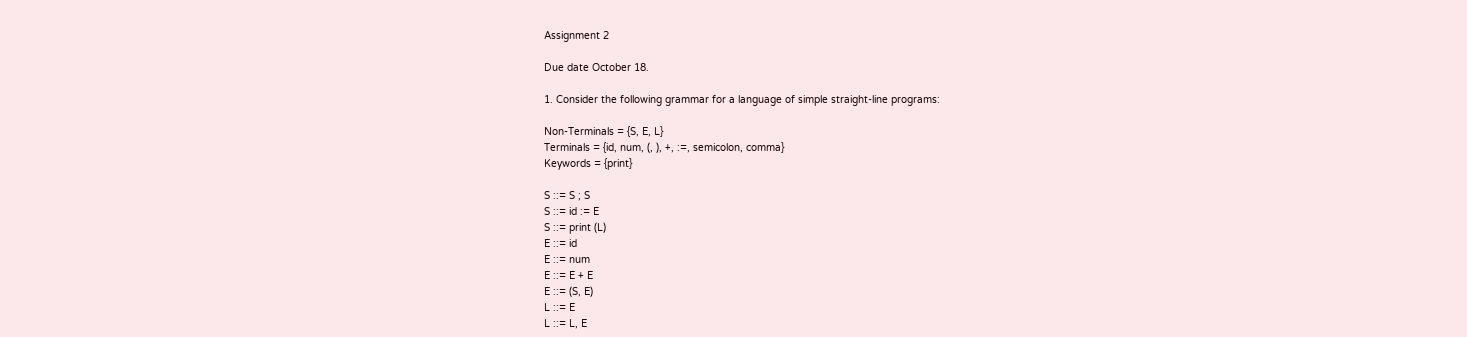Assignment 2

Due date October 18.

1. Consider the following grammar for a language of simple straight-line programs:

Non-Terminals = {S, E, L}
Terminals = {id, num, (, ), +, :=, semicolon, comma}
Keywords = {print}

S ::= S ; S
S ::= id := E
S ::= print (L)
E ::= id
E ::= num
E ::= E + E
E ::= (S, E)
L ::= E
L ::= L, E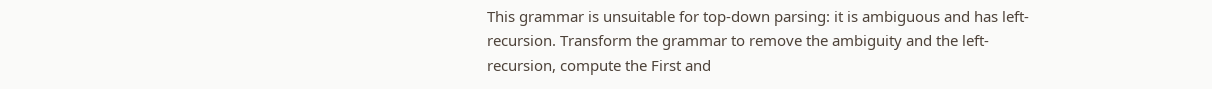This grammar is unsuitable for top-down parsing: it is ambiguous and has left-recursion. Transform the grammar to remove the ambiguity and the left-recursion, compute the First and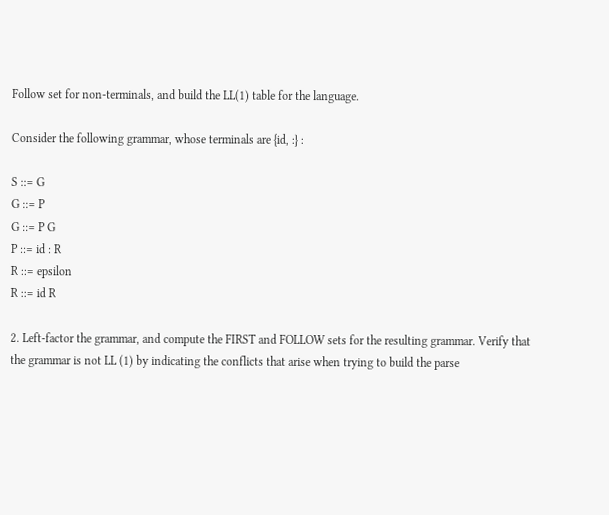Follow set for non-terminals, and build the LL(1) table for the language.

Consider the following grammar, whose terminals are {id, :} :

S ::= G
G ::= P
G ::= P G
P ::= id : R
R ::= epsilon
R ::= id R

2. Left-factor the grammar, and compute the FIRST and FOLLOW sets for the resulting grammar. Verify that the grammar is not LL (1) by indicating the conflicts that arise when trying to build the parse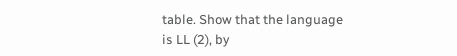table. Show that the language is LL (2), by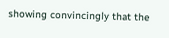showing convincingly that the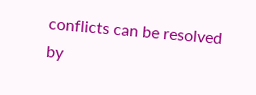conflicts can be resolved by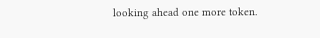looking ahead one more token.